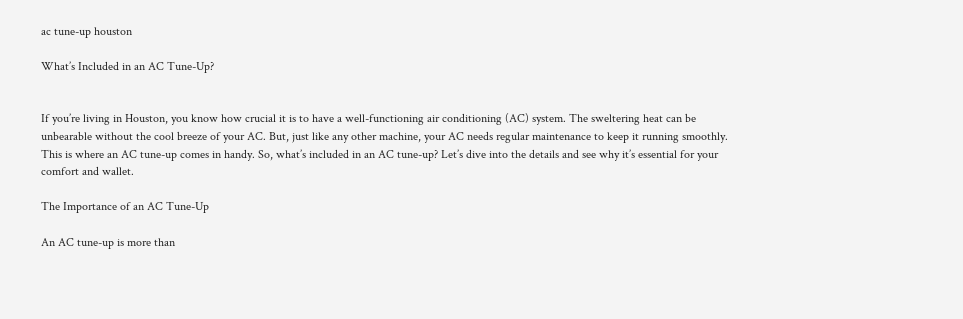ac tune-up houston

What’s Included in an AC Tune-Up?


If you’re living in Houston, you know how crucial it is to have a well-functioning air conditioning (AC) system. The sweltering heat can be unbearable without the cool breeze of your AC. But, just like any other machine, your AC needs regular maintenance to keep it running smoothly. This is where an AC tune-up comes in handy. So, what’s included in an AC tune-up? Let’s dive into the details and see why it’s essential for your comfort and wallet.

The Importance of an AC Tune-Up

An AC tune-up is more than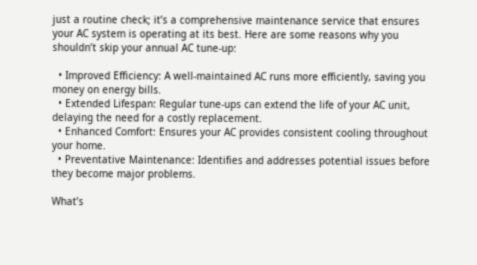just a routine check; it’s a comprehensive maintenance service that ensures your AC system is operating at its best. Here are some reasons why you shouldn’t skip your annual AC tune-up:

  • Improved Efficiency: A well-maintained AC runs more efficiently, saving you money on energy bills.
  • Extended Lifespan: Regular tune-ups can extend the life of your AC unit, delaying the need for a costly replacement.
  • Enhanced Comfort: Ensures your AC provides consistent cooling throughout your home.
  • Preventative Maintenance: Identifies and addresses potential issues before they become major problems.

What’s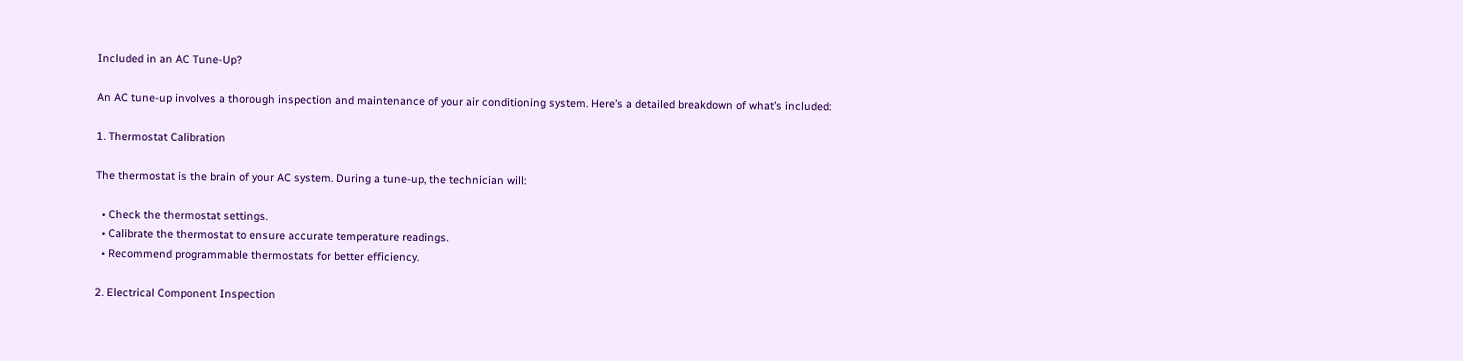Included in an AC Tune-Up?

An AC tune-up involves a thorough inspection and maintenance of your air conditioning system. Here’s a detailed breakdown of what’s included:

1. Thermostat Calibration

The thermostat is the brain of your AC system. During a tune-up, the technician will:

  • Check the thermostat settings.
  • Calibrate the thermostat to ensure accurate temperature readings.
  • Recommend programmable thermostats for better efficiency.

2. Electrical Component Inspection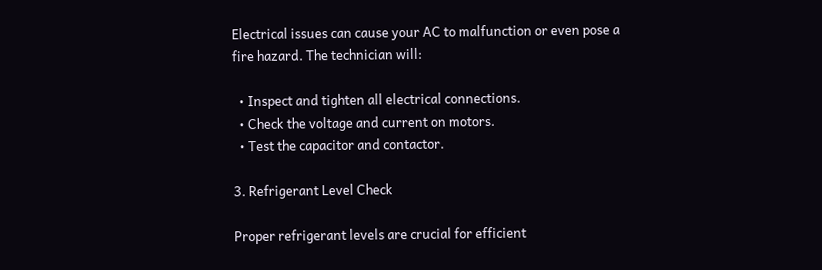Electrical issues can cause your AC to malfunction or even pose a fire hazard. The technician will:

  • Inspect and tighten all electrical connections.
  • Check the voltage and current on motors.
  • Test the capacitor and contactor.

3. Refrigerant Level Check

Proper refrigerant levels are crucial for efficient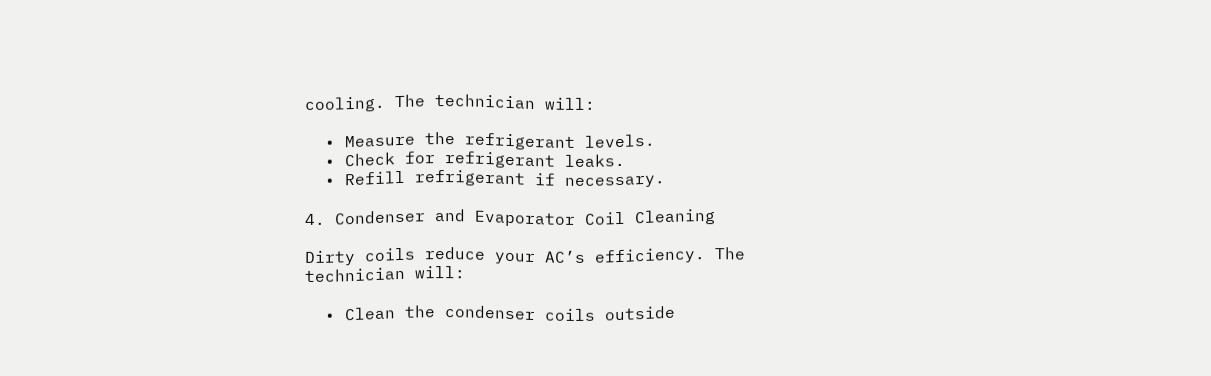cooling. The technician will:

  • Measure the refrigerant levels.
  • Check for refrigerant leaks.
  • Refill refrigerant if necessary.

4. Condenser and Evaporator Coil Cleaning

Dirty coils reduce your AC’s efficiency. The technician will:

  • Clean the condenser coils outside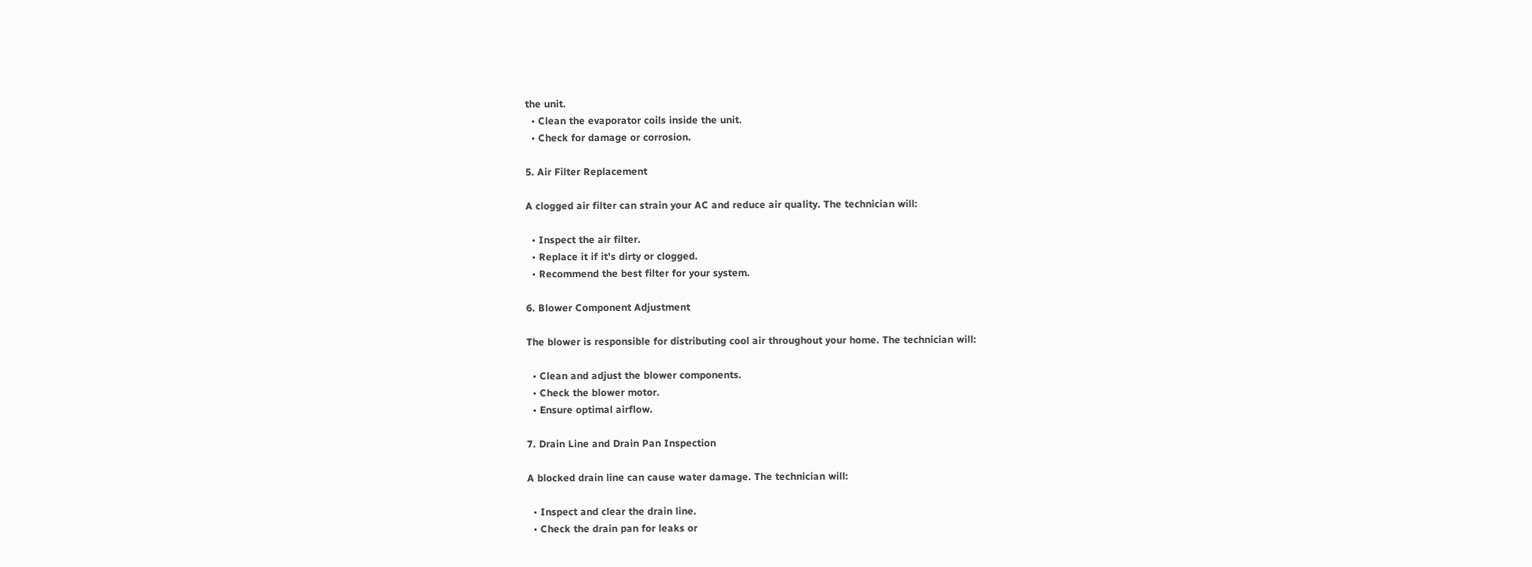the unit.
  • Clean the evaporator coils inside the unit.
  • Check for damage or corrosion.

5. Air Filter Replacement

A clogged air filter can strain your AC and reduce air quality. The technician will:

  • Inspect the air filter.
  • Replace it if it’s dirty or clogged.
  • Recommend the best filter for your system.

6. Blower Component Adjustment

The blower is responsible for distributing cool air throughout your home. The technician will:

  • Clean and adjust the blower components.
  • Check the blower motor.
  • Ensure optimal airflow.

7. Drain Line and Drain Pan Inspection

A blocked drain line can cause water damage. The technician will:

  • Inspect and clear the drain line.
  • Check the drain pan for leaks or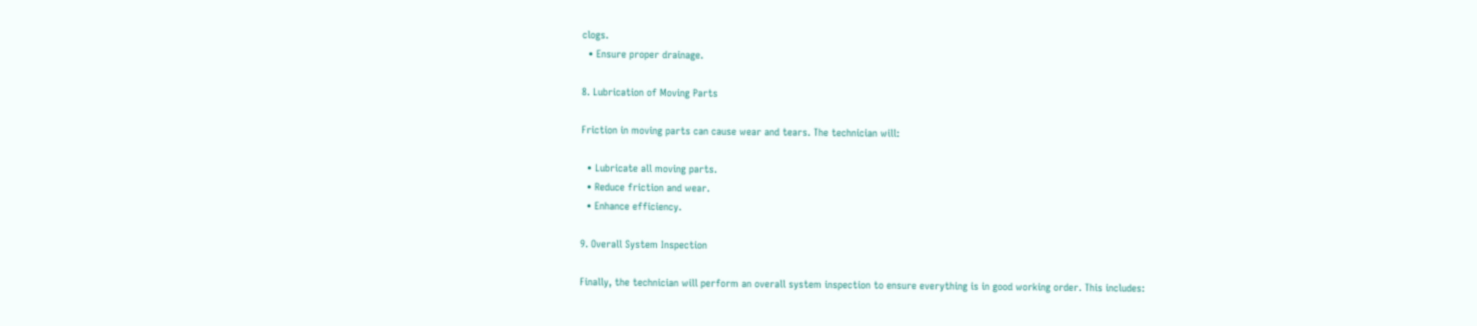clogs.
  • Ensure proper drainage.

8. Lubrication of Moving Parts

Friction in moving parts can cause wear and tears. The technician will:

  • Lubricate all moving parts.
  • Reduce friction and wear.
  • Enhance efficiency.

9. Overall System Inspection

Finally, the technician will perform an overall system inspection to ensure everything is in good working order. This includes: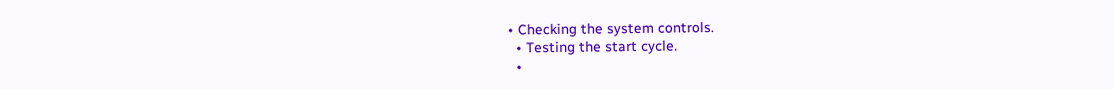• Checking the system controls.
  • Testing the start cycle.
  •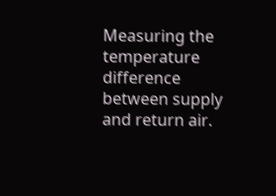Measuring the temperature difference between supply and return air.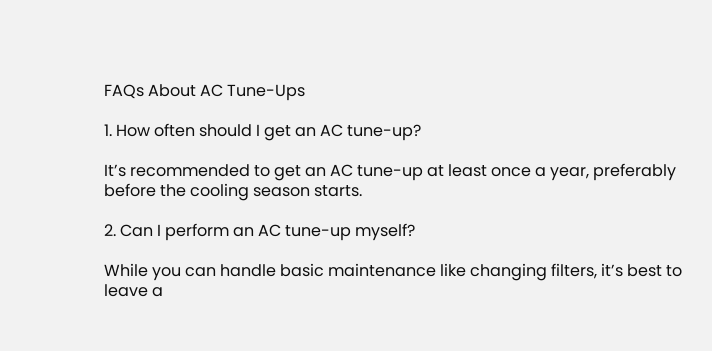FAQs About AC Tune-Ups

1. How often should I get an AC tune-up?

It’s recommended to get an AC tune-up at least once a year, preferably before the cooling season starts.

2. Can I perform an AC tune-up myself?

While you can handle basic maintenance like changing filters, it’s best to leave a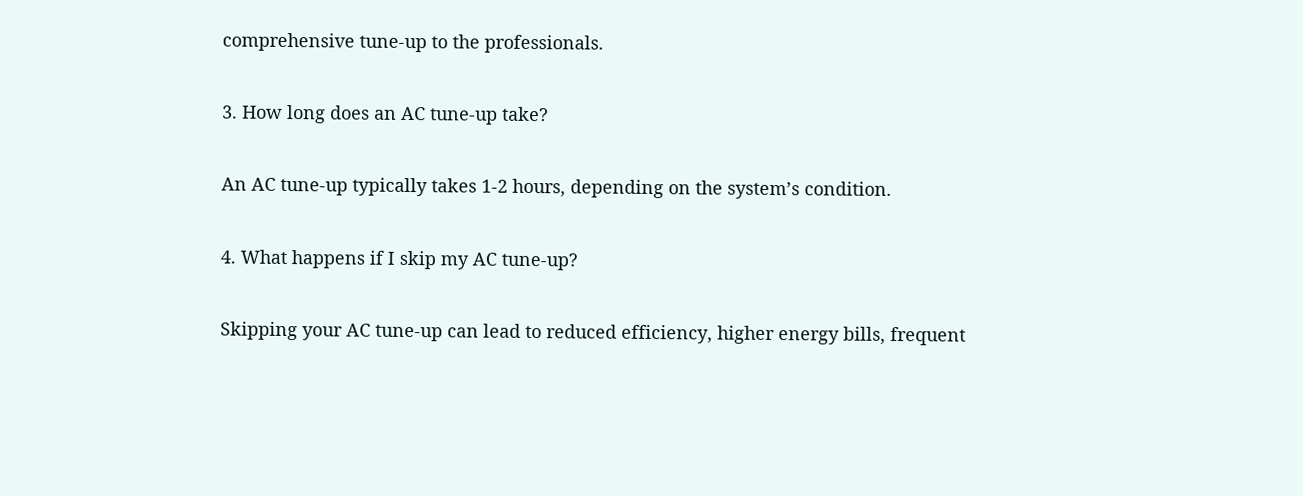comprehensive tune-up to the professionals.

3. How long does an AC tune-up take?

An AC tune-up typically takes 1-2 hours, depending on the system’s condition.

4. What happens if I skip my AC tune-up?

Skipping your AC tune-up can lead to reduced efficiency, higher energy bills, frequent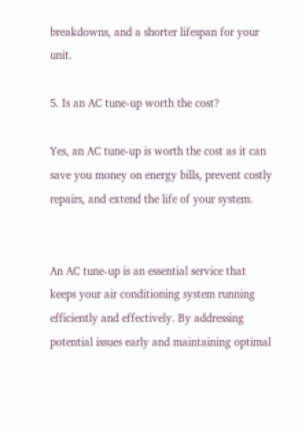breakdowns, and a shorter lifespan for your unit.

5. Is an AC tune-up worth the cost?

Yes, an AC tune-up is worth the cost as it can save you money on energy bills, prevent costly repairs, and extend the life of your system.


An AC tune-up is an essential service that keeps your air conditioning system running efficiently and effectively. By addressing potential issues early and maintaining optimal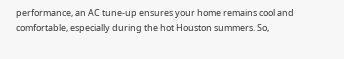performance, an AC tune-up ensures your home remains cool and comfortable, especially during the hot Houston summers. So,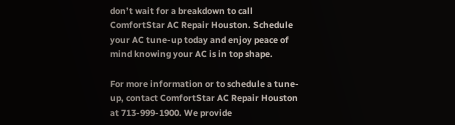don’t wait for a breakdown to call ComfortStar AC Repair Houston. Schedule your AC tune-up today and enjoy peace of mind knowing your AC is in top shape.

For more information or to schedule a tune-up, contact ComfortStar AC Repair Houston at 713-999-1900. We provide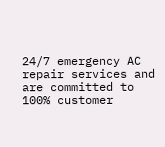24/7 emergency AC repair services and are committed to 100% customer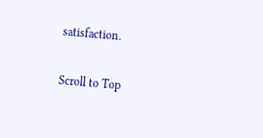satisfaction.

Scroll to Top